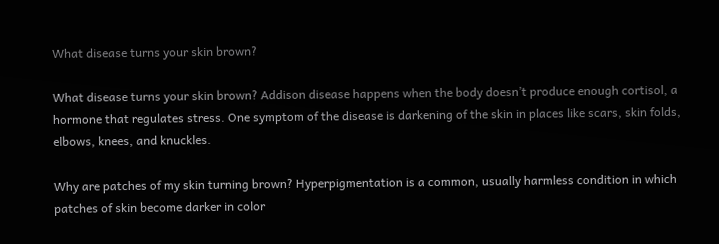What disease turns your skin brown?

What disease turns your skin brown? Addison disease happens when the body doesn’t produce enough cortisol, a hormone that regulates stress. One symptom of the disease is darkening of the skin in places like scars, skin folds, elbows, knees, and knuckles.

Why are patches of my skin turning brown? Hyperpigmentation is a common, usually harmless condition in which patches of skin become darker in color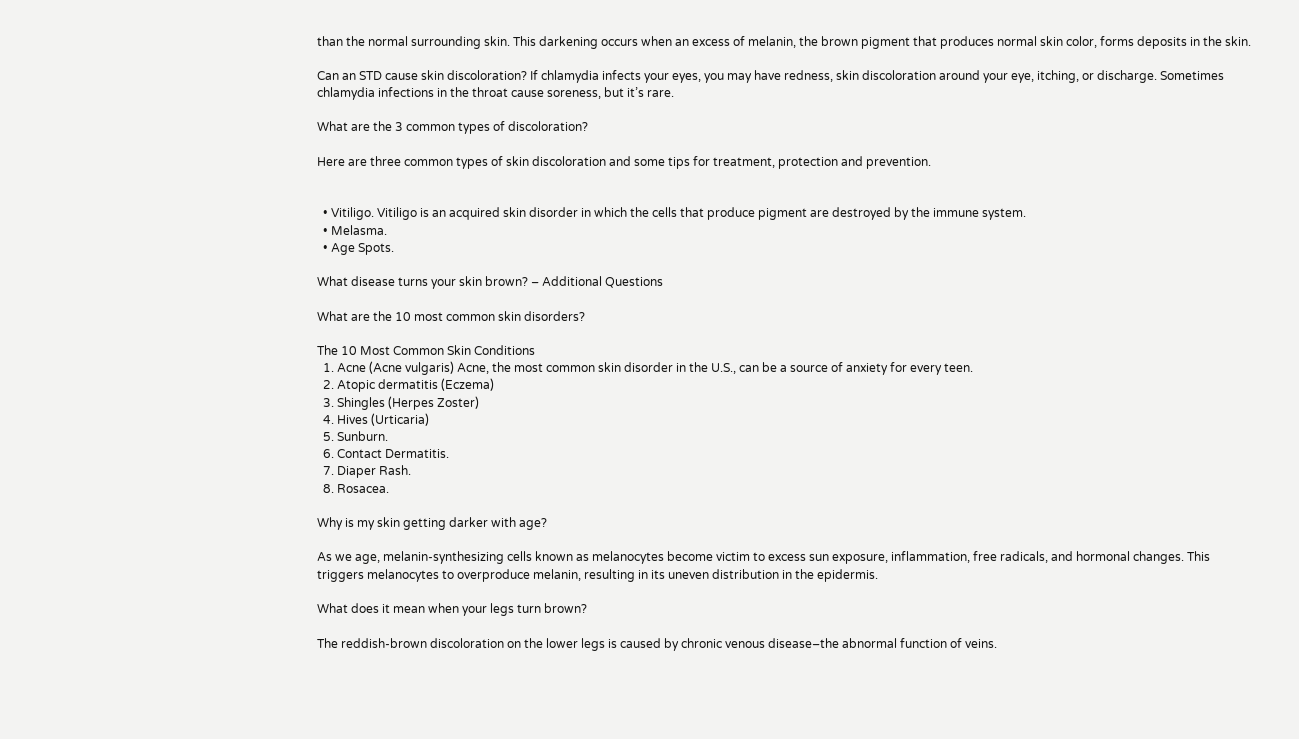than the normal surrounding skin. This darkening occurs when an excess of melanin, the brown pigment that produces normal skin color, forms deposits in the skin.

Can an STD cause skin discoloration? If chlamydia infects your eyes, you may have redness, skin discoloration around your eye, itching, or discharge. Sometimes chlamydia infections in the throat cause soreness, but it’s rare.

What are the 3 common types of discoloration?

Here are three common types of skin discoloration and some tips for treatment, protection and prevention.


  • Vitiligo. Vitiligo is an acquired skin disorder in which the cells that produce pigment are destroyed by the immune system.
  • Melasma.
  • Age Spots.

What disease turns your skin brown? – Additional Questions

What are the 10 most common skin disorders?

The 10 Most Common Skin Conditions
  1. Acne (Acne vulgaris) Acne, the most common skin disorder in the U.S., can be a source of anxiety for every teen.
  2. Atopic dermatitis (Eczema)
  3. Shingles (Herpes Zoster)
  4. Hives (Urticaria)
  5. Sunburn.
  6. Contact Dermatitis.
  7. Diaper Rash.
  8. Rosacea.

Why is my skin getting darker with age?

As we age, melanin-synthesizing cells known as melanocytes become victim to excess sun exposure, inflammation, free radicals, and hormonal changes. This triggers melanocytes to overproduce melanin, resulting in its uneven distribution in the epidermis.

What does it mean when your legs turn brown?

The reddish-brown discoloration on the lower legs is caused by chronic venous disease–the abnormal function of veins.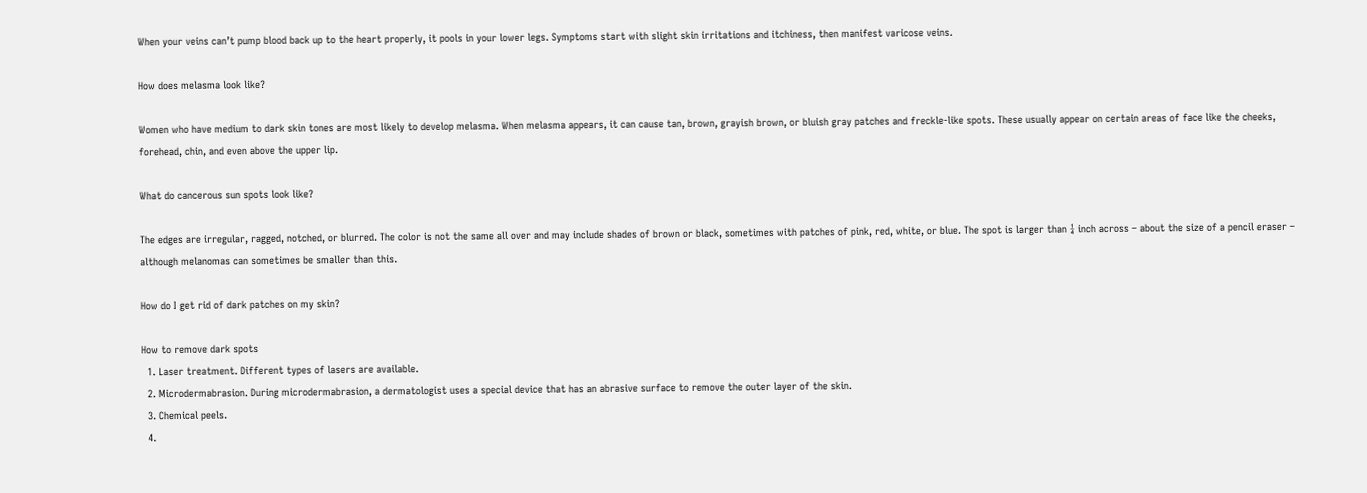When your veins can’t pump blood back up to the heart properly, it pools in your lower legs. Symptoms start with slight skin irritations and itchiness, then manifest varicose veins.

How does melasma look like?

Women who have medium to dark skin tones are most likely to develop melasma. When melasma appears, it can cause tan, brown, grayish brown, or bluish gray patches and freckle-like spots. These usually appear on certain areas of face like the cheeks, forehead, chin, and even above the upper lip.

What do cancerous sun spots look like?

The edges are irregular, ragged, notched, or blurred. The color is not the same all over and may include shades of brown or black, sometimes with patches of pink, red, white, or blue. The spot is larger than ¼ inch across – about the size of a pencil eraser – although melanomas can sometimes be smaller than this.

How do I get rid of dark patches on my skin?

How to remove dark spots
  1. Laser treatment. Different types of lasers are available.
  2. Microdermabrasion. During microdermabrasion, a dermatologist uses a special device that has an abrasive surface to remove the outer layer of the skin.
  3. Chemical peels.
  4.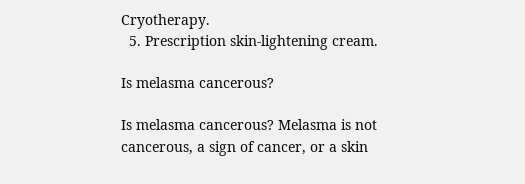Cryotherapy.
  5. Prescription skin-lightening cream.

Is melasma cancerous?

Is melasma cancerous? Melasma is not cancerous, a sign of cancer, or a skin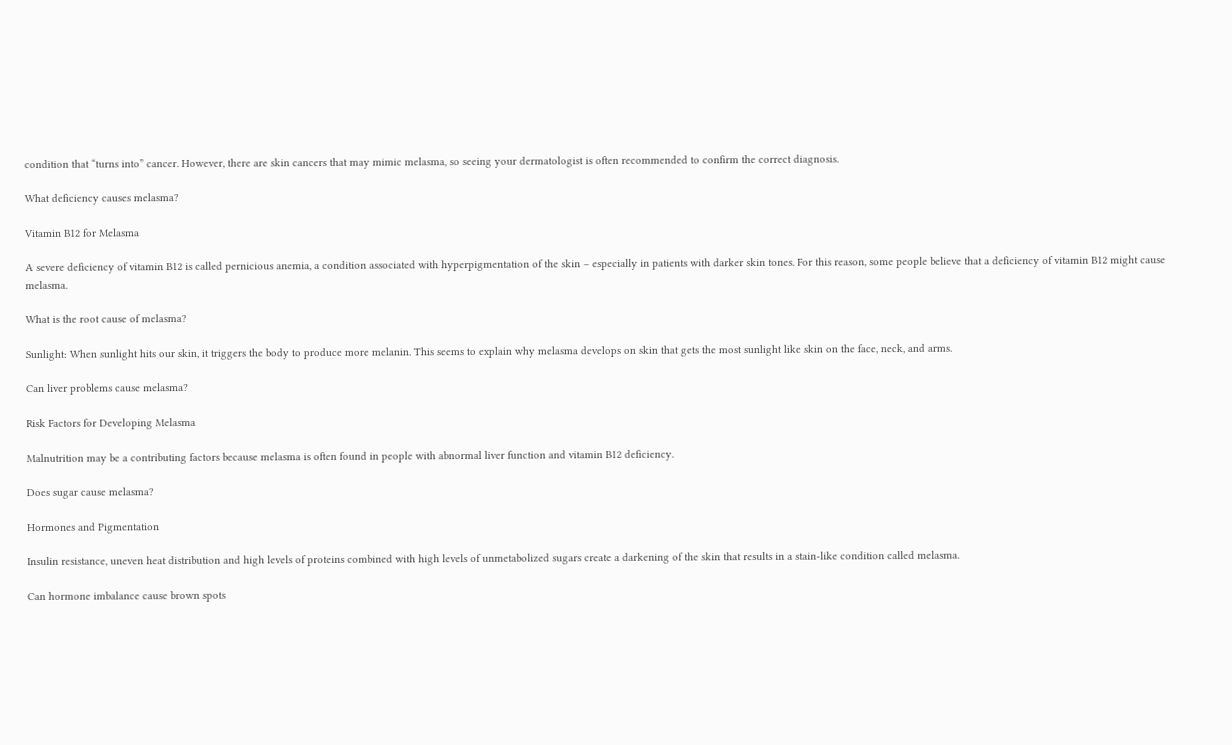condition that “turns into” cancer. However, there are skin cancers that may mimic melasma, so seeing your dermatologist is often recommended to confirm the correct diagnosis.

What deficiency causes melasma?

Vitamin B12 for Melasma

A severe deficiency of vitamin B12 is called pernicious anemia, a condition associated with hyperpigmentation of the skin – especially in patients with darker skin tones. For this reason, some people believe that a deficiency of vitamin B12 might cause melasma.

What is the root cause of melasma?

Sunlight: When sunlight hits our skin, it triggers the body to produce more melanin. This seems to explain why melasma develops on skin that gets the most sunlight like skin on the face, neck, and arms.

Can liver problems cause melasma?

Risk Factors for Developing Melasma

Malnutrition may be a contributing factors because melasma is often found in people with abnormal liver function and vitamin B12 deficiency.

Does sugar cause melasma?

Hormones and Pigmentation

Insulin resistance, uneven heat distribution and high levels of proteins combined with high levels of unmetabolized sugars create a darkening of the skin that results in a stain-like condition called melasma.

Can hormone imbalance cause brown spots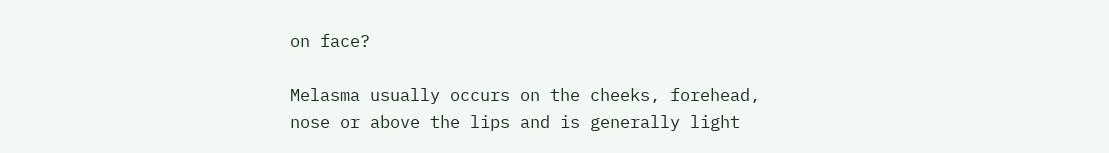on face?

Melasma usually occurs on the cheeks, forehead, nose or above the lips and is generally light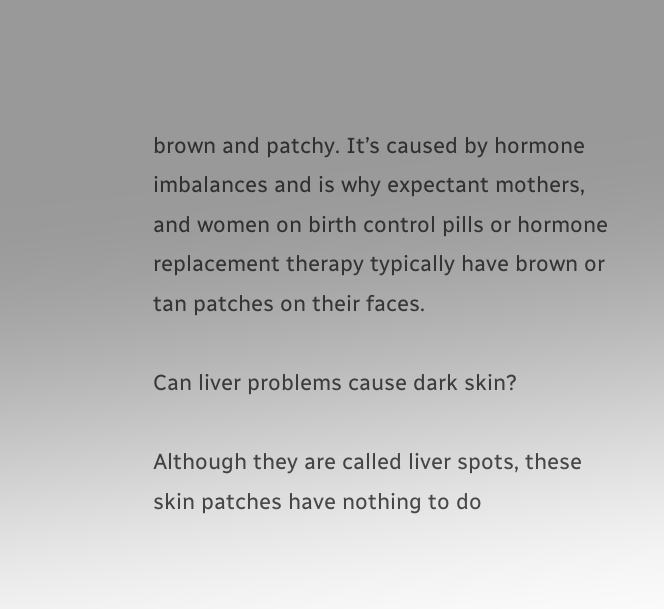brown and patchy. It’s caused by hormone imbalances and is why expectant mothers, and women on birth control pills or hormone replacement therapy typically have brown or tan patches on their faces.

Can liver problems cause dark skin?

Although they are called liver spots, these skin patches have nothing to do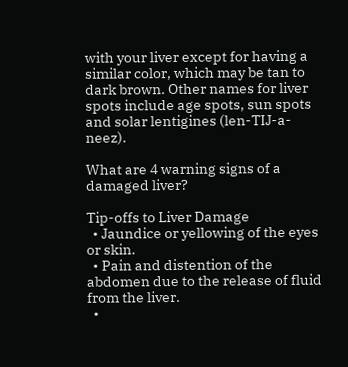with your liver except for having a similar color, which may be tan to dark brown. Other names for liver spots include age spots, sun spots and solar lentigines (len-TIJ-a-neez).

What are 4 warning signs of a damaged liver?

Tip-offs to Liver Damage
  • Jaundice or yellowing of the eyes or skin.
  • Pain and distention of the abdomen due to the release of fluid from the liver.
  •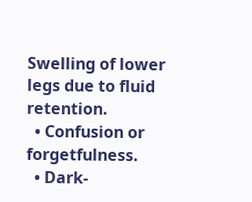Swelling of lower legs due to fluid retention.
  • Confusion or forgetfulness.
  • Dark-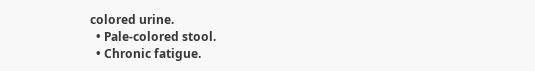colored urine.
  • Pale-colored stool.
  • Chronic fatigue.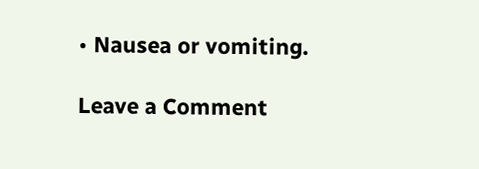• Nausea or vomiting.

Leave a Comment